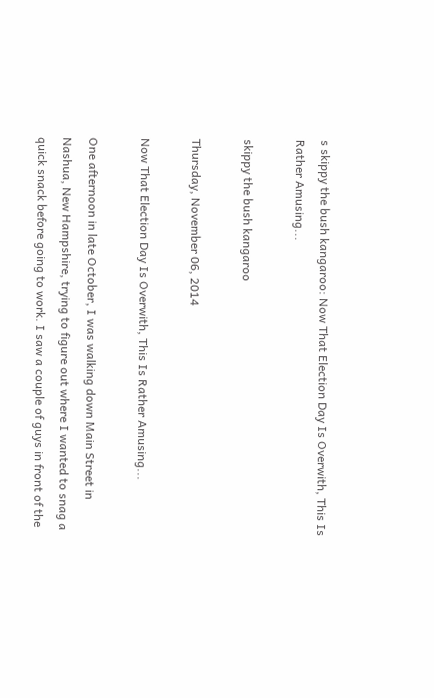s skippy the bush kangaroo: Now That Election Day Is Overwith, This Is Rather Amusing...

skippy the bush kangaroo

Thursday, November 06, 2014

Now That Election Day Is Overwith, This Is Rather Amusing...

One afternoon in late October, I was walking down Main Street in Nashua, New Hampshire, trying to figure out where I wanted to snag a quick snack before going to work. I saw a couple of guys in front of the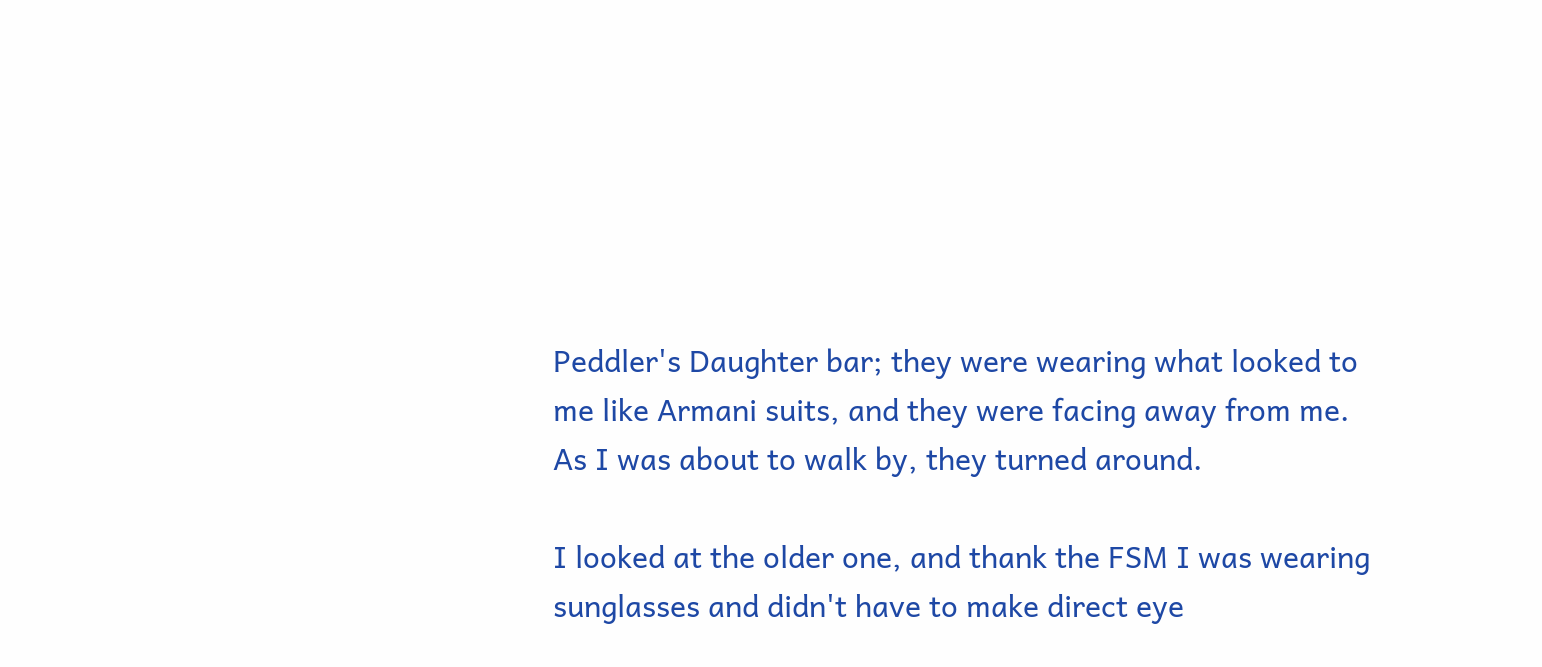Peddler's Daughter bar; they were wearing what looked to me like Armani suits, and they were facing away from me. As I was about to walk by, they turned around.

I looked at the older one, and thank the FSM I was wearing sunglasses and didn't have to make direct eye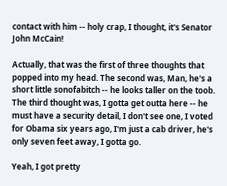contact with him -- holy crap, I thought, it's Senator John McCain!

Actually, that was the first of three thoughts that popped into my head. The second was, Man, he's a short little sonofabitch -- he looks taller on the toob. The third thought was, I gotta get outta here -- he must have a security detail, I don't see one, I voted for Obama six years ago, I'm just a cab driver, he's only seven feet away, I gotta go.

Yeah, I got pretty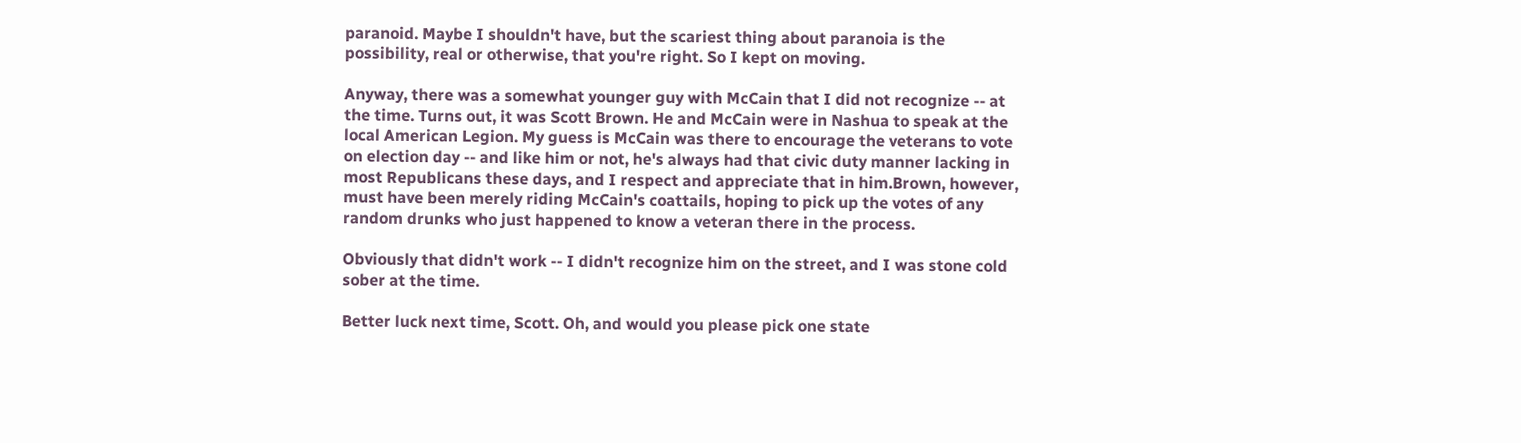paranoid. Maybe I shouldn't have, but the scariest thing about paranoia is the possibility, real or otherwise, that you're right. So I kept on moving.

Anyway, there was a somewhat younger guy with McCain that I did not recognize -- at the time. Turns out, it was Scott Brown. He and McCain were in Nashua to speak at the local American Legion. My guess is McCain was there to encourage the veterans to vote on election day -- and like him or not, he's always had that civic duty manner lacking in most Republicans these days, and I respect and appreciate that in him.Brown, however, must have been merely riding McCain's coattails, hoping to pick up the votes of any random drunks who just happened to know a veteran there in the process.

Obviously that didn't work -- I didn't recognize him on the street, and I was stone cold sober at the time.

Better luck next time, Scott. Oh, and would you please pick one state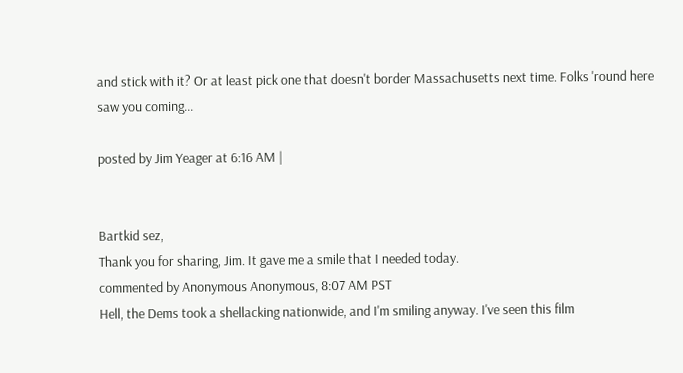and stick with it? Or at least pick one that doesn't border Massachusetts next time. Folks 'round here saw you coming...

posted by Jim Yeager at 6:16 AM |


Bartkid sez,
Thank you for sharing, Jim. It gave me a smile that I needed today.
commented by Anonymous Anonymous, 8:07 AM PST
Hell, the Dems took a shellacking nationwide, and I'm smiling anyway. I've seen this film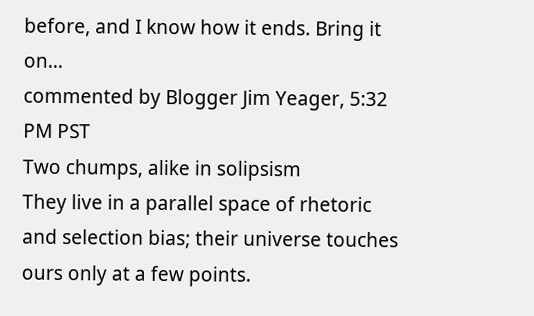before, and I know how it ends. Bring it on...
commented by Blogger Jim Yeager, 5:32 PM PST
Two chumps, alike in solipsism
They live in a parallel space of rhetoric and selection bias; their universe touches ours only at a few points.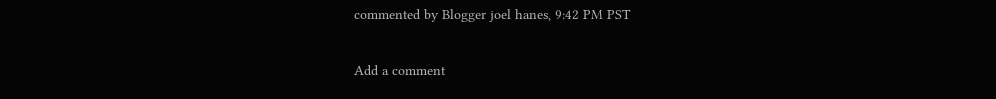commented by Blogger joel hanes, 9:42 PM PST

Add a comment